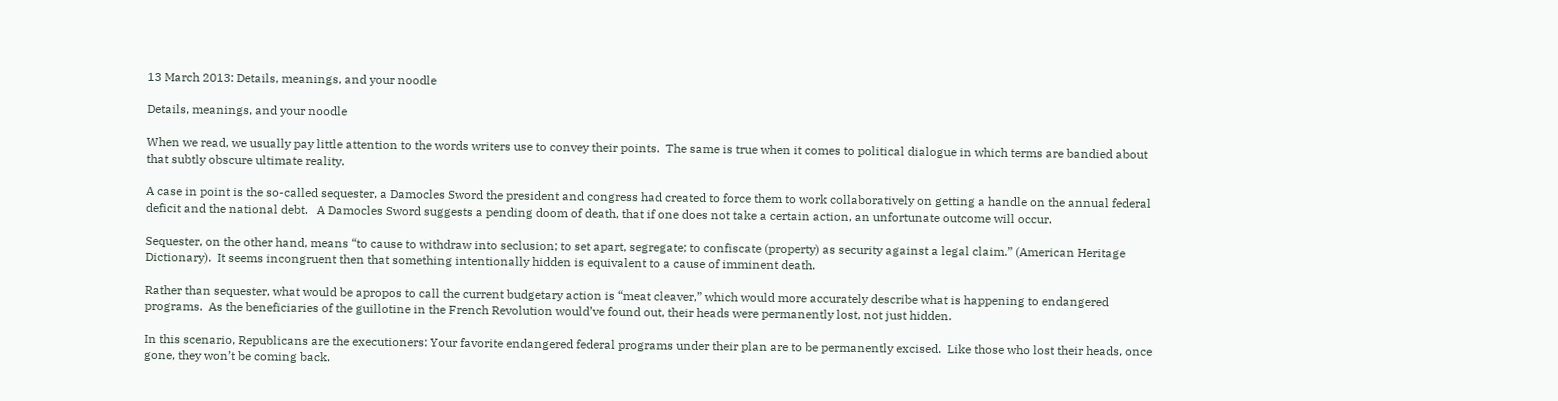13 March 2013: Details, meanings, and your noodle

Details, meanings, and your noodle

When we read, we usually pay little attention to the words writers use to convey their points.  The same is true when it comes to political dialogue in which terms are bandied about that subtly obscure ultimate reality.

A case in point is the so-called sequester, a Damocles Sword the president and congress had created to force them to work collaboratively on getting a handle on the annual federal deficit and the national debt.   A Damocles Sword suggests a pending doom of death, that if one does not take a certain action, an unfortunate outcome will occur.

Sequester, on the other hand, means “to cause to withdraw into seclusion; to set apart, segregate; to confiscate (property) as security against a legal claim.” (American Heritage Dictionary).  It seems incongruent then that something intentionally hidden is equivalent to a cause of imminent death.

Rather than sequester, what would be apropos to call the current budgetary action is “meat cleaver,” which would more accurately describe what is happening to endangered programs.  As the beneficiaries of the guillotine in the French Revolution would’ve found out, their heads were permanently lost, not just hidden.

In this scenario, Republicans are the executioners: Your favorite endangered federal programs under their plan are to be permanently excised.  Like those who lost their heads, once gone, they won’t be coming back.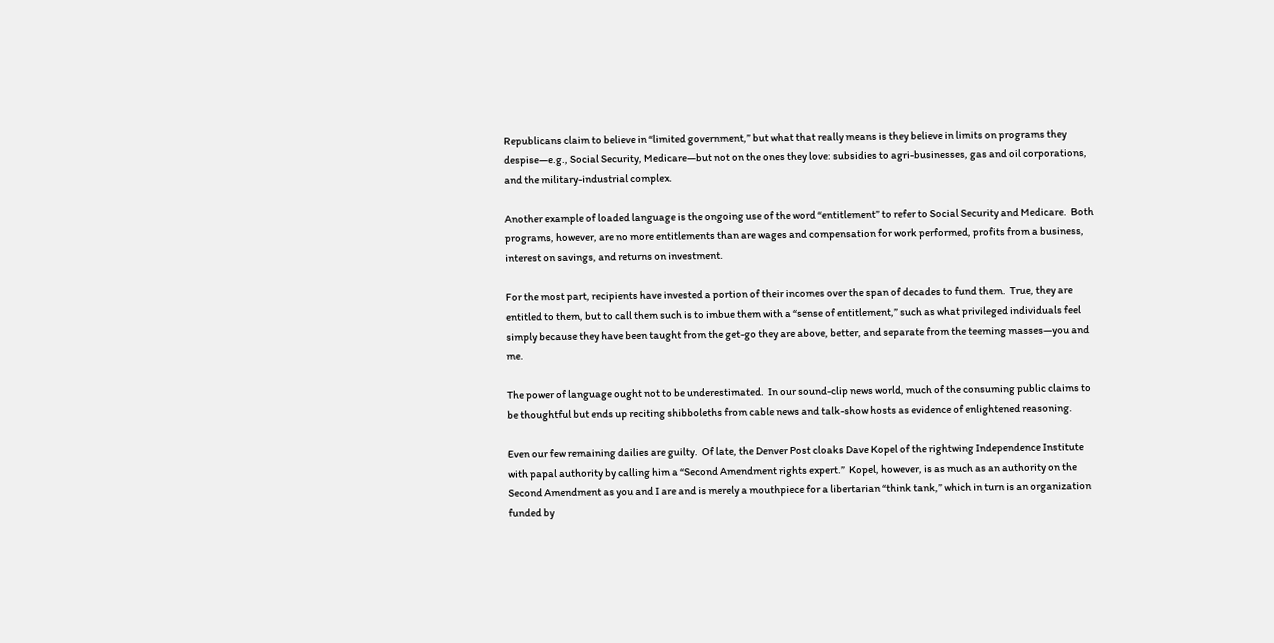Republicans claim to believe in “limited government,” but what that really means is they believe in limits on programs they despise—e.g., Social Security, Medicare—but not on the ones they love: subsidies to agri-businesses, gas and oil corporations, and the military-industrial complex.

Another example of loaded language is the ongoing use of the word “entitlement” to refer to Social Security and Medicare.  Both programs, however, are no more entitlements than are wages and compensation for work performed, profits from a business, interest on savings, and returns on investment.

For the most part, recipients have invested a portion of their incomes over the span of decades to fund them.  True, they are entitled to them, but to call them such is to imbue them with a “sense of entitlement,” such as what privileged individuals feel simply because they have been taught from the get-go they are above, better, and separate from the teeming masses—you and me.

The power of language ought not to be underestimated.  In our sound-clip news world, much of the consuming public claims to be thoughtful but ends up reciting shibboleths from cable news and talk-show hosts as evidence of enlightened reasoning.

Even our few remaining dailies are guilty.  Of late, the Denver Post cloaks Dave Kopel of the rightwing Independence Institute with papal authority by calling him a “Second Amendment rights expert.”  Kopel, however, is as much as an authority on the Second Amendment as you and I are and is merely a mouthpiece for a libertarian “think tank,” which in turn is an organization funded by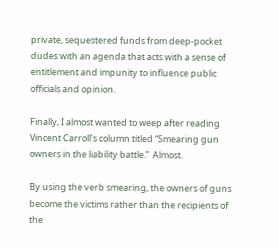private, sequestered funds from deep-pocket dudes with an agenda that acts with a sense of entitlement and impunity to influence public officials and opinion.

Finally, I almost wanted to weep after reading Vincent Carroll’s column titled “Smearing gun owners in the liability battle.”  Almost.

By using the verb smearing, the owners of guns become the victims rather than the recipients of the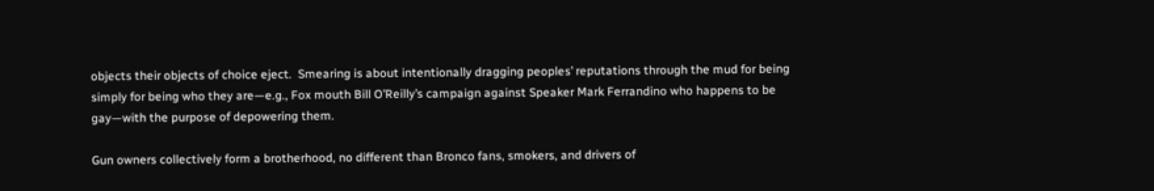objects their objects of choice eject.  Smearing is about intentionally dragging peoples’ reputations through the mud for being simply for being who they are—e.g., Fox mouth Bill O’Reilly’s campaign against Speaker Mark Ferrandino who happens to be gay—with the purpose of depowering them.

Gun owners collectively form a brotherhood, no different than Bronco fans, smokers, and drivers of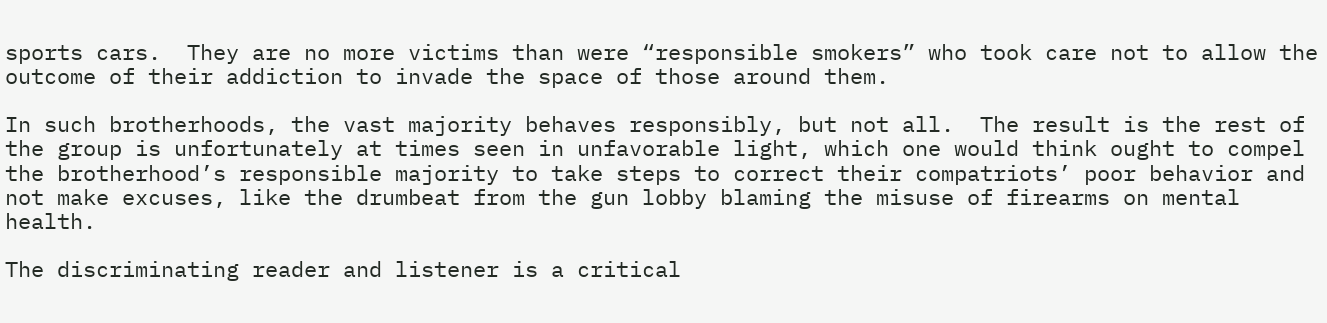sports cars.  They are no more victims than were “responsible smokers” who took care not to allow the outcome of their addiction to invade the space of those around them.

In such brotherhoods, the vast majority behaves responsibly, but not all.  The result is the rest of the group is unfortunately at times seen in unfavorable light, which one would think ought to compel the brotherhood’s responsible majority to take steps to correct their compatriots’ poor behavior and not make excuses, like the drumbeat from the gun lobby blaming the misuse of firearms on mental health.

The discriminating reader and listener is a critical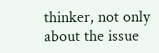thinker, not only about the issue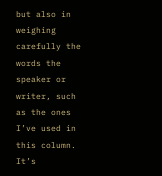but also in weighing carefully the words the speaker or writer, such as the ones I’ve used in this column.  It’s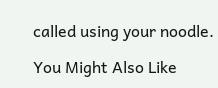called using your noodle.

You Might Also Like